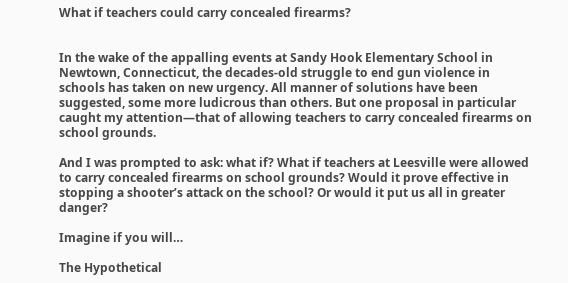What if teachers could carry concealed firearms?


In the wake of the appalling events at Sandy Hook Elementary School in Newtown, Connecticut, the decades-old struggle to end gun violence in schools has taken on new urgency. All manner of solutions have been suggested, some more ludicrous than others. But one proposal in particular caught my attention—that of allowing teachers to carry concealed firearms on school grounds.

And I was prompted to ask: what if? What if teachers at Leesville were allowed to carry concealed firearms on school grounds? Would it prove effective in stopping a shooter’s attack on the school? Or would it put us all in greater danger?

Imagine if you will…

The Hypothetical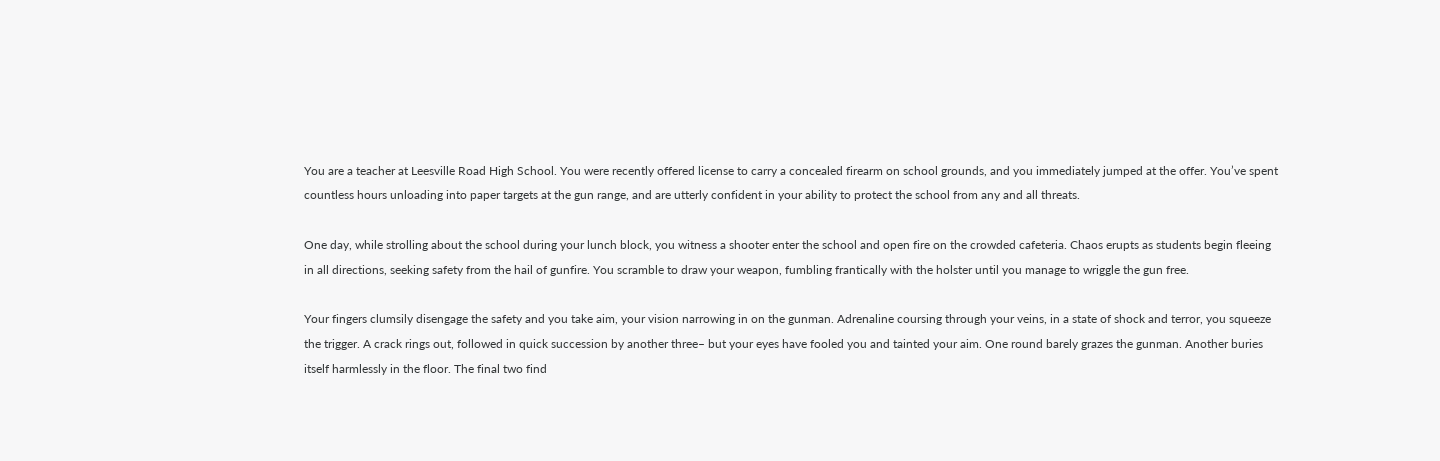You are a teacher at Leesville Road High School. You were recently offered license to carry a concealed firearm on school grounds, and you immediately jumped at the offer. You’ve spent countless hours unloading into paper targets at the gun range, and are utterly confident in your ability to protect the school from any and all threats.

One day, while strolling about the school during your lunch block, you witness a shooter enter the school and open fire on the crowded cafeteria. Chaos erupts as students begin fleeing in all directions, seeking safety from the hail of gunfire. You scramble to draw your weapon, fumbling frantically with the holster until you manage to wriggle the gun free.

Your fingers clumsily disengage the safety and you take aim, your vision narrowing in on the gunman. Adrenaline coursing through your veins, in a state of shock and terror, you squeeze the trigger. A crack rings out, followed in quick succession by another three– but your eyes have fooled you and tainted your aim. One round barely grazes the gunman. Another buries itself harmlessly in the floor. The final two find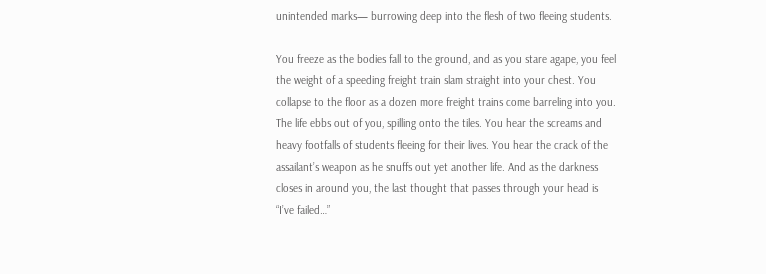unintended marks— burrowing deep into the flesh of two fleeing students.

You freeze as the bodies fall to the ground, and as you stare agape, you feel the weight of a speeding freight train slam straight into your chest. You collapse to the floor as a dozen more freight trains come barreling into you. The life ebbs out of you, spilling onto the tiles. You hear the screams and heavy footfalls of students fleeing for their lives. You hear the crack of the assailant’s weapon as he snuffs out yet another life. And as the darkness closes in around you, the last thought that passes through your head is “I’ve failed…”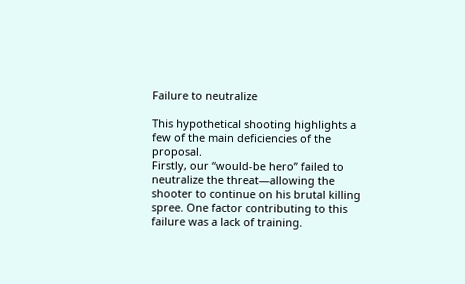Failure to neutralize

This hypothetical shooting highlights a few of the main deficiencies of the proposal.
Firstly, our “would-be hero” failed to neutralize the threat—allowing the shooter to continue on his brutal killing spree. One factor contributing to this failure was a lack of training.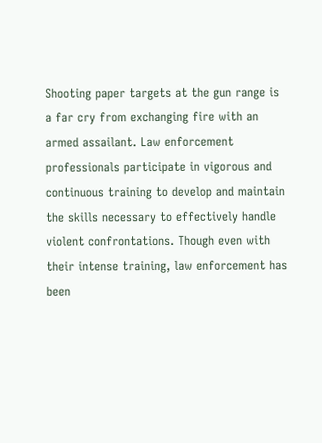Shooting paper targets at the gun range is a far cry from exchanging fire with an armed assailant. Law enforcement professionals participate in vigorous and continuous training to develop and maintain the skills necessary to effectively handle violent confrontations. Though even with their intense training, law enforcement has been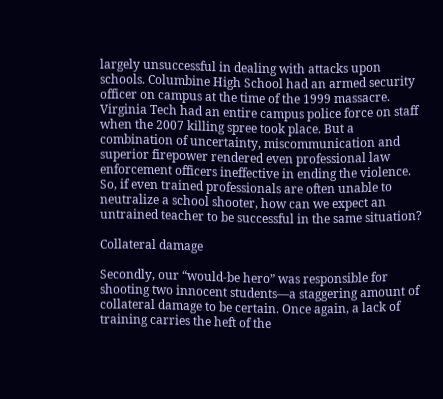largely unsuccessful in dealing with attacks upon schools. Columbine High School had an armed security officer on campus at the time of the 1999 massacre. Virginia Tech had an entire campus police force on staff when the 2007 killing spree took place. But a combination of uncertainty, miscommunication and superior firepower rendered even professional law enforcement officers ineffective in ending the violence. So, if even trained professionals are often unable to neutralize a school shooter, how can we expect an untrained teacher to be successful in the same situation?

Collateral damage

Secondly, our “would-be hero” was responsible for shooting two innocent students—a staggering amount of collateral damage to be certain. Once again, a lack of training carries the heft of the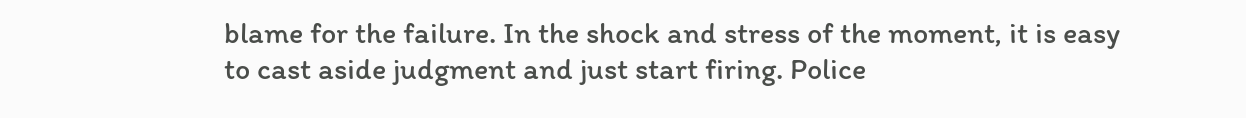blame for the failure. In the shock and stress of the moment, it is easy to cast aside judgment and just start firing. Police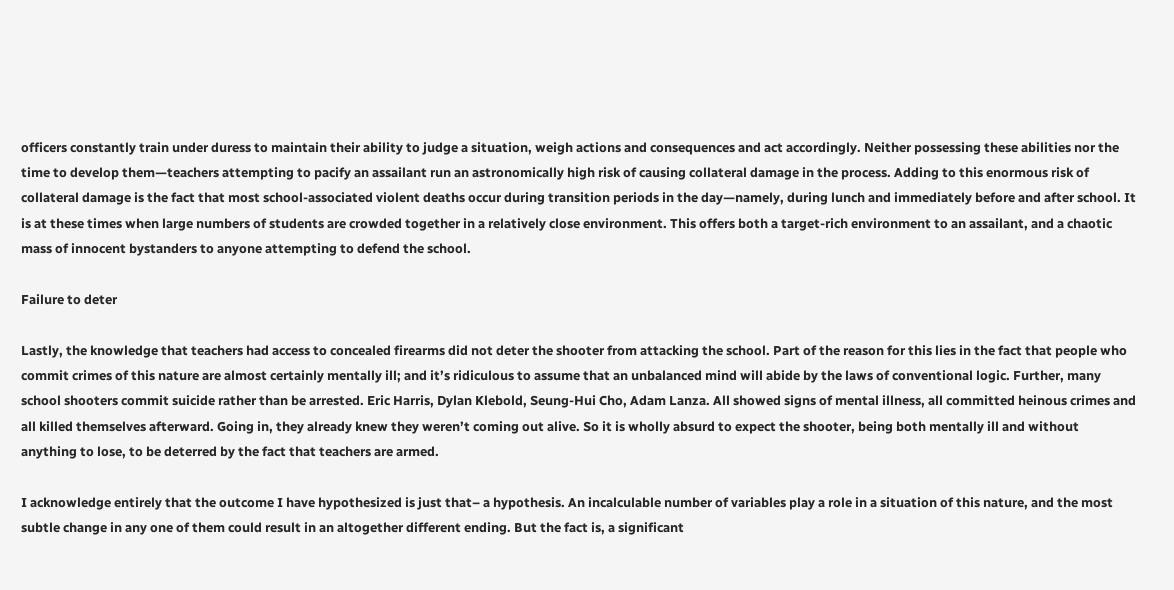officers constantly train under duress to maintain their ability to judge a situation, weigh actions and consequences and act accordingly. Neither possessing these abilities nor the time to develop them—teachers attempting to pacify an assailant run an astronomically high risk of causing collateral damage in the process. Adding to this enormous risk of collateral damage is the fact that most school-associated violent deaths occur during transition periods in the day—namely, during lunch and immediately before and after school. It is at these times when large numbers of students are crowded together in a relatively close environment. This offers both a target-rich environment to an assailant, and a chaotic mass of innocent bystanders to anyone attempting to defend the school.

Failure to deter

Lastly, the knowledge that teachers had access to concealed firearms did not deter the shooter from attacking the school. Part of the reason for this lies in the fact that people who commit crimes of this nature are almost certainly mentally ill; and it’s ridiculous to assume that an unbalanced mind will abide by the laws of conventional logic. Further, many school shooters commit suicide rather than be arrested. Eric Harris, Dylan Klebold, Seung-Hui Cho, Adam Lanza. All showed signs of mental illness, all committed heinous crimes and all killed themselves afterward. Going in, they already knew they weren’t coming out alive. So it is wholly absurd to expect the shooter, being both mentally ill and without anything to lose, to be deterred by the fact that teachers are armed.

I acknowledge entirely that the outcome I have hypothesized is just that– a hypothesis. An incalculable number of variables play a role in a situation of this nature, and the most subtle change in any one of them could result in an altogether different ending. But the fact is, a significant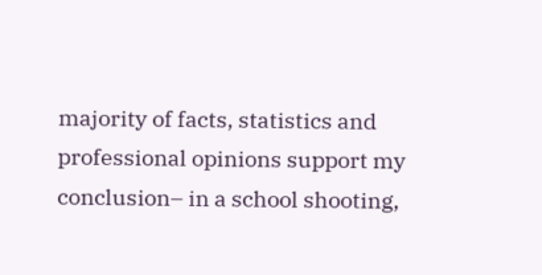majority of facts, statistics and professional opinions support my conclusion– in a school shooting,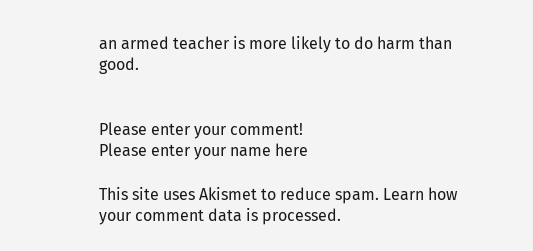an armed teacher is more likely to do harm than good.


Please enter your comment!
Please enter your name here

This site uses Akismet to reduce spam. Learn how your comment data is processed.